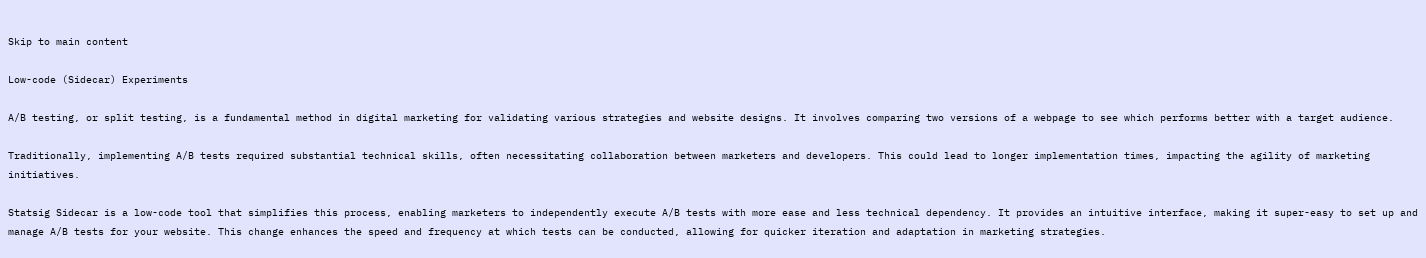Skip to main content

Low-code (Sidecar) Experiments

A/B testing, or split testing, is a fundamental method in digital marketing for validating various strategies and website designs. It involves comparing two versions of a webpage to see which performs better with a target audience.

Traditionally, implementing A/B tests required substantial technical skills, often necessitating collaboration between marketers and developers. This could lead to longer implementation times, impacting the agility of marketing initiatives.

Statsig Sidecar is a low-code tool that simplifies this process, enabling marketers to independently execute A/B tests with more ease and less technical dependency. It provides an intuitive interface, making it super-easy to set up and manage A/B tests for your website. This change enhances the speed and frequency at which tests can be conducted, allowing for quicker iteration and adaptation in marketing strategies.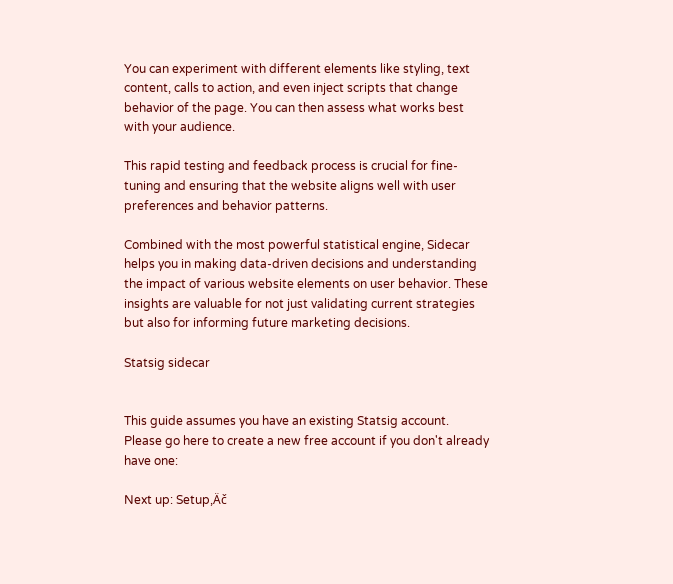You can experiment with different elements like styling, text content, calls to action, and even inject scripts that change behavior of the page. You can then assess what works best with your audience.

This rapid testing and feedback process is crucial for fine-tuning and ensuring that the website aligns well with user preferences and behavior patterns.

Combined with the most powerful statistical engine, Sidecar helps you in making data-driven decisions and understanding the impact of various website elements on user behavior. These insights are valuable for not just validating current strategies but also for informing future marketing decisions.

Statsig sidecar


This guide assumes you have an existing Statsig account. Please go here to create a new free account if you don't already have one:

Next up: Setup‚Äč